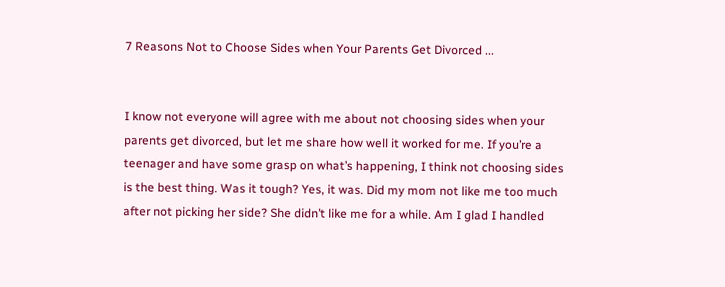7 Reasons Not to Choose Sides when Your Parents Get Divorced ...


I know not everyone will agree with me about not choosing sides when your parents get divorced, but let me share how well it worked for me. If you’re a teenager and have some grasp on what’s happening, I think not choosing sides is the best thing. Was it tough? Yes, it was. Did my mom not like me too much after not picking her side? She didn’t like me for a while. Am I glad I handled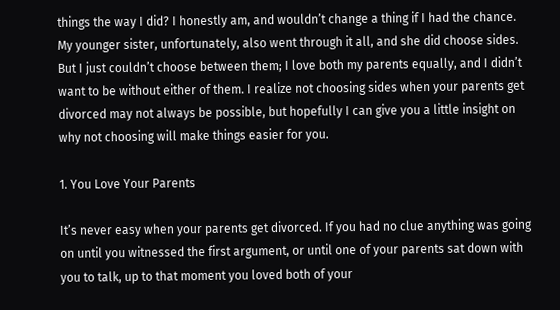things the way I did? I honestly am, and wouldn’t change a thing if I had the chance. My younger sister, unfortunately, also went through it all, and she did choose sides. But I just couldn’t choose between them; I love both my parents equally, and I didn’t want to be without either of them. I realize not choosing sides when your parents get divorced may not always be possible, but hopefully I can give you a little insight on why not choosing will make things easier for you.

1. You Love Your Parents

It’s never easy when your parents get divorced. If you had no clue anything was going on until you witnessed the first argument, or until one of your parents sat down with you to talk, up to that moment you loved both of your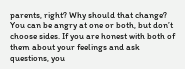parents, right? Why should that change? You can be angry at one or both, but don’t choose sides. If you are honest with both of them about your feelings and ask questions, you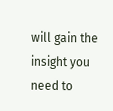will gain the insight you need to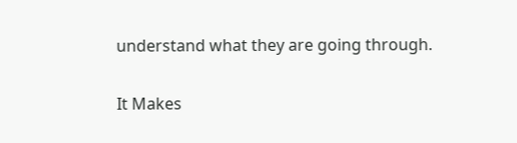understand what they are going through.

It Makes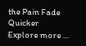the Pain Fade Quicker
Explore more ...